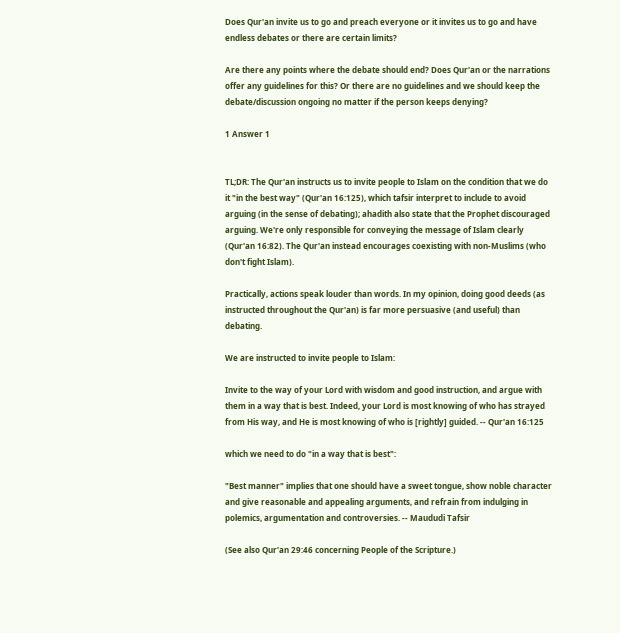Does Qur'an invite us to go and preach everyone or it invites us to go and have endless debates or there are certain limits?

Are there any points where the debate should end? Does Qur'an or the narrations offer any guidelines for this? Or there are no guidelines and we should keep the debate/discussion ongoing no matter if the person keeps denying?

1 Answer 1


TL;DR: The Qur'an instructs us to invite people to Islam on the condition that we do it "in the best way" (Qur'an 16:125), which tafsir interpret to include to avoid arguing (in the sense of debating); ahadith also state that the Prophet discouraged arguing. We're only responsible for conveying the message of Islam clearly (Qur'an 16:82). The Qur'an instead encourages coexisting with non-Muslims (who don't fight Islam).

Practically, actions speak louder than words. In my opinion, doing good deeds (as instructed throughout the Qur'an) is far more persuasive (and useful) than debating.

We are instructed to invite people to Islam:

Invite to the way of your Lord with wisdom and good instruction, and argue with them in a way that is best. Indeed, your Lord is most knowing of who has strayed from His way, and He is most knowing of who is [rightly] guided. -- Qur'an 16:125

which we need to do "in a way that is best":

"Best manner" implies that one should have a sweet tongue, show noble character and give reasonable and appealing arguments, and refrain from indulging in polemics, argumentation and controversies. -- Maududi Tafsir

(See also Qur'an 29:46 concerning People of the Scripture.)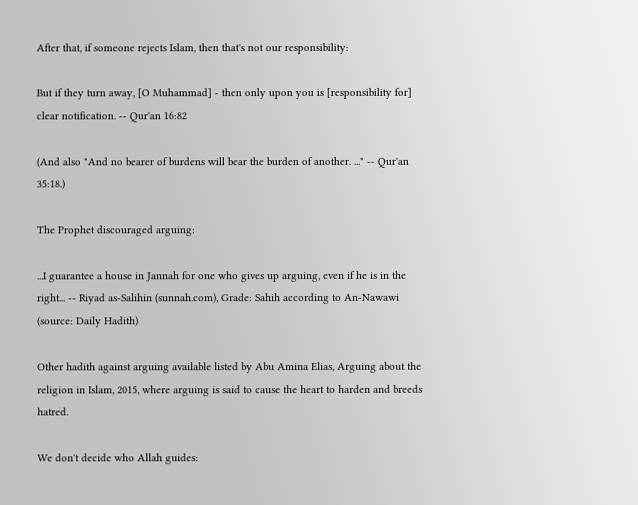After that, if someone rejects Islam, then that's not our responsibility:

But if they turn away, [O Muhammad] - then only upon you is [responsibility for] clear notification. -- Qur'an 16:82

(And also "And no bearer of burdens will bear the burden of another. ..." -- Qur'an 35:18.)

The Prophet discouraged arguing:

...I guarantee a house in Jannah for one who gives up arguing, even if he is in the right... -- Riyad as-Salihin (sunnah.com), Grade: Sahih according to An-Nawawi (source: Daily Hadith)

Other hadith against arguing available listed by Abu Amina Elias, Arguing about the religion in Islam, 2015, where arguing is said to cause the heart to harden and breeds hatred.

We don't decide who Allah guides: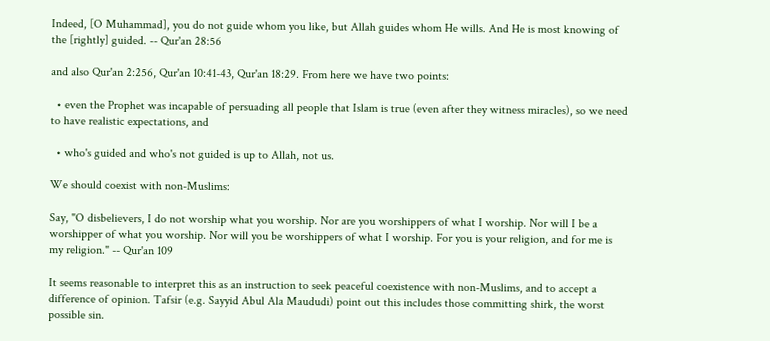Indeed, [O Muhammad], you do not guide whom you like, but Allah guides whom He wills. And He is most knowing of the [rightly] guided. -- Qur'an 28:56

and also Qur'an 2:256, Qur'an 10:41-43, Qur'an 18:29. From here we have two points:

  • even the Prophet was incapable of persuading all people that Islam is true (even after they witness miracles), so we need to have realistic expectations, and

  • who's guided and who's not guided is up to Allah, not us.

We should coexist with non-Muslims:

Say, "O disbelievers, I do not worship what you worship. Nor are you worshippers of what I worship. Nor will I be a worshipper of what you worship. Nor will you be worshippers of what I worship. For you is your religion, and for me is my religion." -- Qur'an 109

It seems reasonable to interpret this as an instruction to seek peaceful coexistence with non-Muslims, and to accept a difference of opinion. Tafsir (e.g. Sayyid Abul Ala Maududi) point out this includes those committing shirk, the worst possible sin.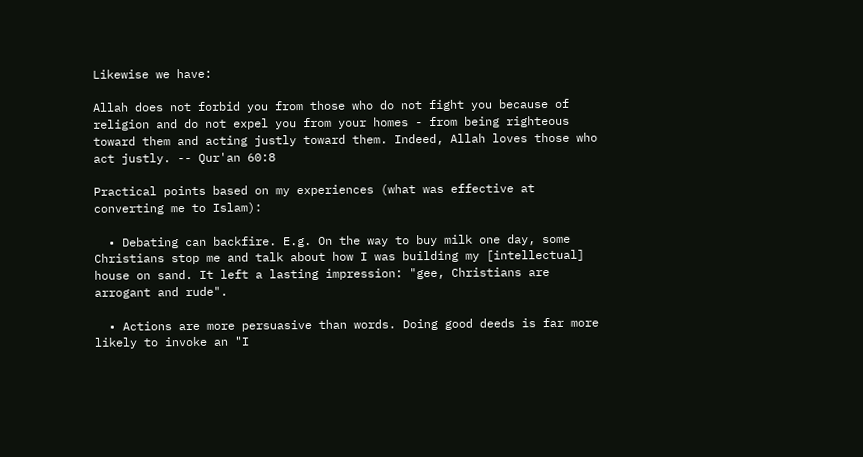Likewise we have:

Allah does not forbid you from those who do not fight you because of religion and do not expel you from your homes - from being righteous toward them and acting justly toward them. Indeed, Allah loves those who act justly. -- Qur'an 60:8

Practical points based on my experiences (what was effective at converting me to Islam):

  • Debating can backfire. E.g. On the way to buy milk one day, some Christians stop me and talk about how I was building my [intellectual] house on sand. It left a lasting impression: "gee, Christians are arrogant and rude".

  • Actions are more persuasive than words. Doing good deeds is far more likely to invoke an "I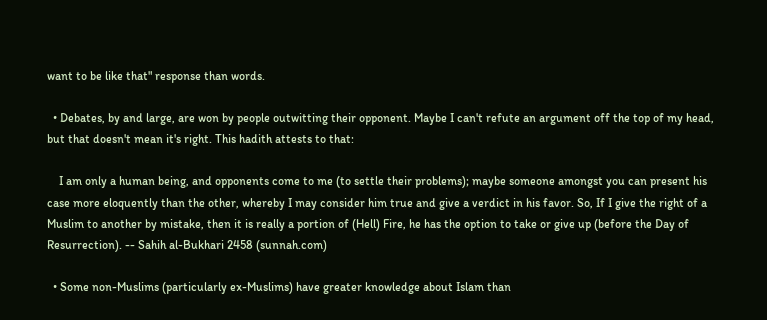want to be like that" response than words.

  • Debates, by and large, are won by people outwitting their opponent. Maybe I can't refute an argument off the top of my head, but that doesn't mean it's right. This hadith attests to that:

    I am only a human being, and opponents come to me (to settle their problems); maybe someone amongst you can present his case more eloquently than the other, whereby I may consider him true and give a verdict in his favor. So, If I give the right of a Muslim to another by mistake, then it is really a portion of (Hell) Fire, he has the option to take or give up (before the Day of Resurrection). -- Sahih al-Bukhari 2458 (sunnah.com)

  • Some non-Muslims (particularly ex-Muslims) have greater knowledge about Islam than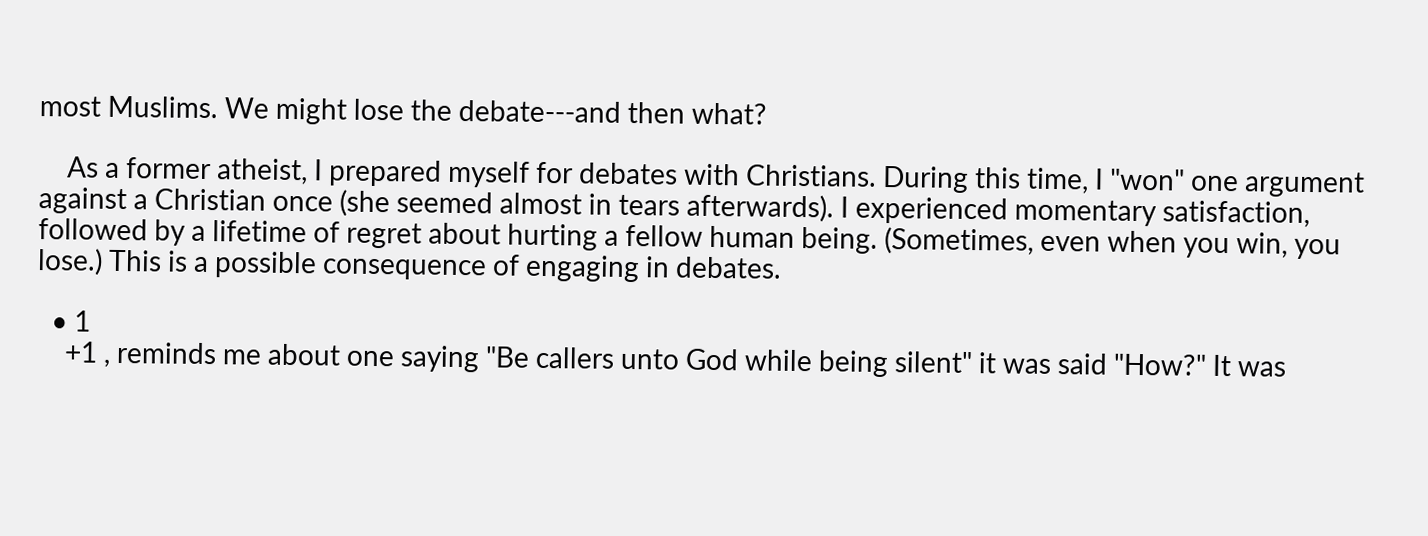most Muslims. We might lose the debate---and then what?

    As a former atheist, I prepared myself for debates with Christians. During this time, I "won" one argument against a Christian once (she seemed almost in tears afterwards). I experienced momentary satisfaction, followed by a lifetime of regret about hurting a fellow human being. (Sometimes, even when you win, you lose.) This is a possible consequence of engaging in debates.

  • 1
    +1 , reminds me about one saying "Be callers unto God while being silent" it was said "How?" It was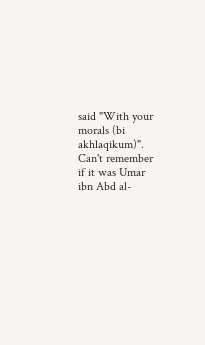said "With your morals (bi akhlaqikum)". Can't remember if it was Umar ibn Abd al-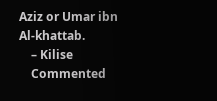Aziz or Umar ibn Al-khattab.
    – Kilise
    Commented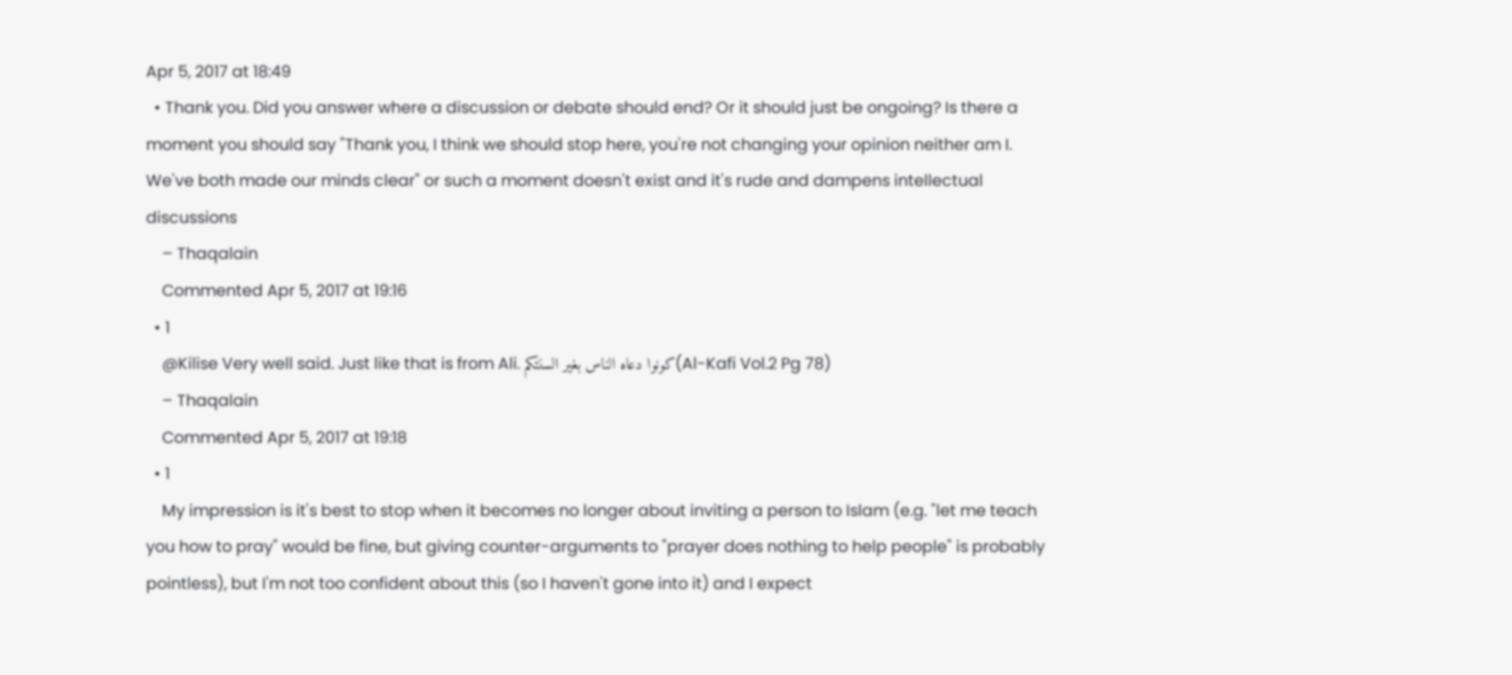Apr 5, 2017 at 18:49
  • Thank you. Did you answer where a discussion or debate should end? Or it should just be ongoing? Is there a moment you should say "Thank you, I think we should stop here, you're not changing your opinion neither am I. We've both made our minds clear" or such a moment doesn't exist and it's rude and dampens intellectual discussions
    – Thaqalain
    Commented Apr 5, 2017 at 19:16
  • 1
    @Kilise Very well said. Just like that is from Ali. کونوا دعاه الناس بغیر السنتکم(Al-Kafi Vol.2 Pg 78)
    – Thaqalain
    Commented Apr 5, 2017 at 19:18
  • 1
    My impression is it's best to stop when it becomes no longer about inviting a person to Islam (e.g. "let me teach you how to pray" would be fine, but giving counter-arguments to "prayer does nothing to help people" is probably pointless), but I'm not too confident about this (so I haven't gone into it) and I expect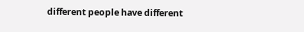different people have different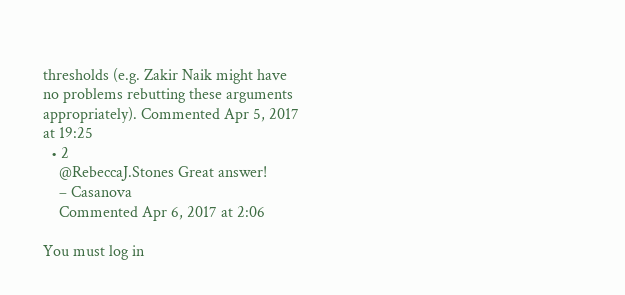thresholds (e.g. Zakir Naik might have no problems rebutting these arguments appropriately). Commented Apr 5, 2017 at 19:25
  • 2
    @RebeccaJ.Stones Great answer!
    – Casanova
    Commented Apr 6, 2017 at 2:06

You must log in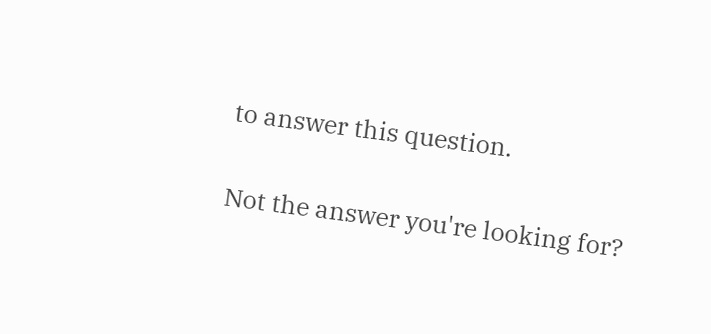to answer this question.

Not the answer you're looking for?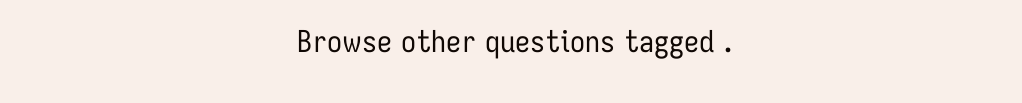Browse other questions tagged .